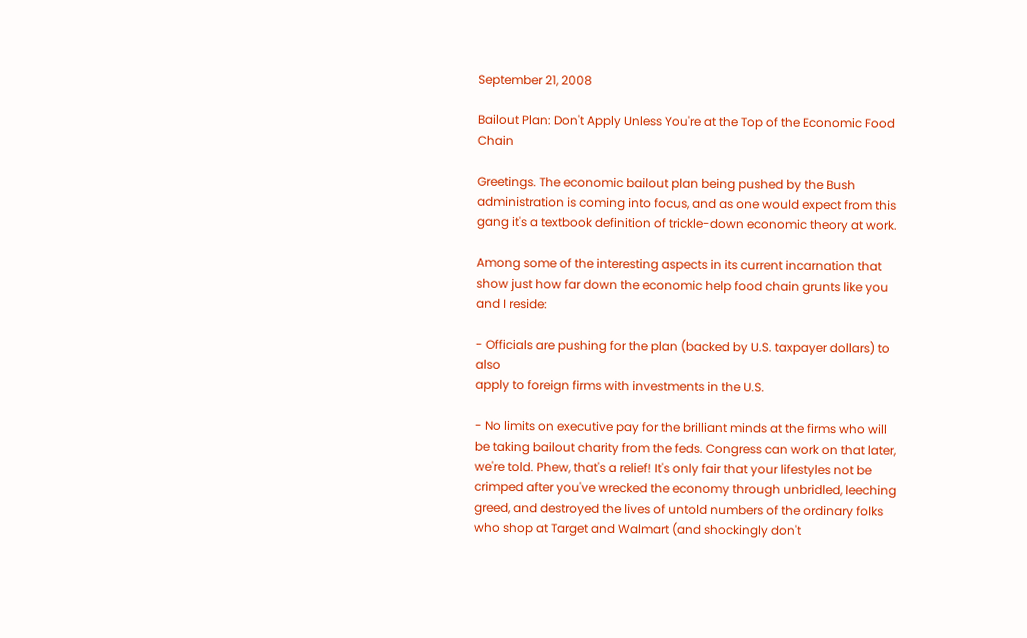September 21, 2008

Bailout Plan: Don't Apply Unless You're at the Top of the Economic Food Chain

Greetings. The economic bailout plan being pushed by the Bush administration is coming into focus, and as one would expect from this gang it's a textbook definition of trickle-down economic theory at work.

Among some of the interesting aspects in its current incarnation that show just how far down the economic help food chain grunts like you and I reside:

- Officials are pushing for the plan (backed by U.S. taxpayer dollars) to also
apply to foreign firms with investments in the U.S.

- No limits on executive pay for the brilliant minds at the firms who will be taking bailout charity from the feds. Congress can work on that later, we're told. Phew, that's a relief! It's only fair that your lifestyles not be crimped after you've wrecked the economy through unbridled, leeching greed, and destroyed the lives of untold numbers of the ordinary folks who shop at Target and Walmart (and shockingly don't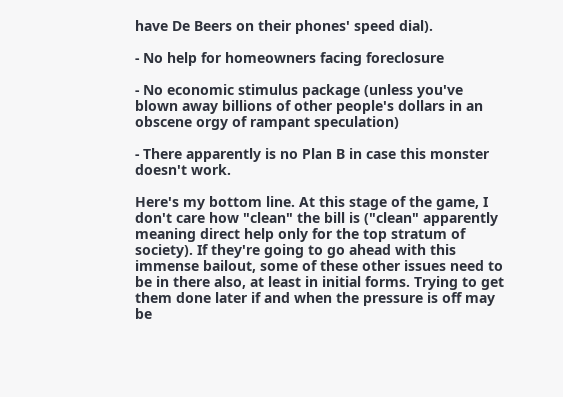have De Beers on their phones' speed dial).

- No help for homeowners facing foreclosure

- No economic stimulus package (unless you've blown away billions of other people's dollars in an obscene orgy of rampant speculation)

- There apparently is no Plan B in case this monster doesn't work.

Here's my bottom line. At this stage of the game, I don't care how "clean" the bill is ("clean" apparently meaning direct help only for the top stratum of society). If they're going to go ahead with this immense bailout, some of these other issues need to be in there also, at least in initial forms. Trying to get them done later if and when the pressure is off may be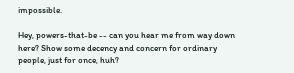impossible.

Hey, powers-that-be -- can you hear me from way down here? Show some decency and concern for ordinary people, just for once, huh?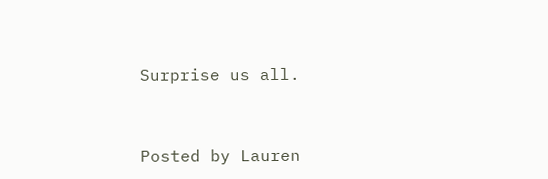Surprise us all.


Posted by Lauren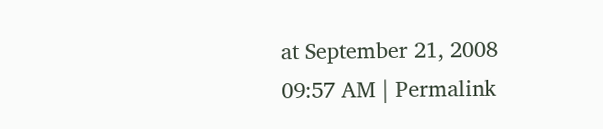at September 21, 2008 09:57 AM | Permalink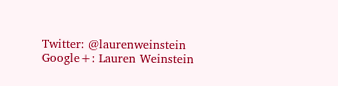Twitter: @laurenweinstein
Google+: Lauren Weinstein